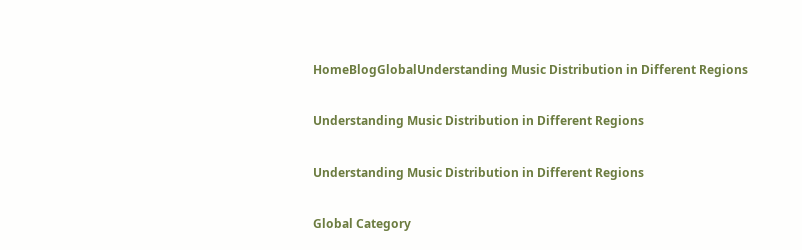HomeBlogGlobalUnderstanding Music Distribution in Different Regions

Understanding Music Distribution in Different Regions

Understanding Music Distribution in Different Regions

Global Category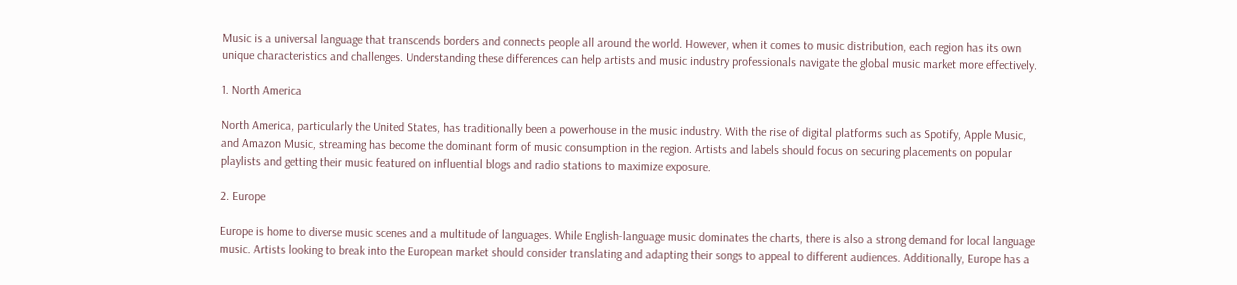Music is a universal language that transcends borders and connects people all around the world. However, when it comes to music distribution, each region has its own unique characteristics and challenges. Understanding these differences can help artists and music industry professionals navigate the global music market more effectively.

1. North America

North America, particularly the United States, has traditionally been a powerhouse in the music industry. With the rise of digital platforms such as Spotify, Apple Music, and Amazon Music, streaming has become the dominant form of music consumption in the region. Artists and labels should focus on securing placements on popular playlists and getting their music featured on influential blogs and radio stations to maximize exposure.

2. Europe

Europe is home to diverse music scenes and a multitude of languages. While English-language music dominates the charts, there is also a strong demand for local language music. Artists looking to break into the European market should consider translating and adapting their songs to appeal to different audiences. Additionally, Europe has a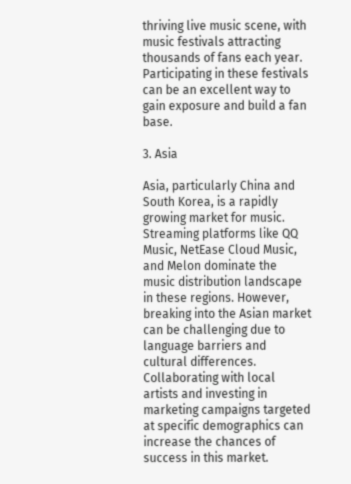thriving live music scene, with music festivals attracting thousands of fans each year. Participating in these festivals can be an excellent way to gain exposure and build a fan base.

3. Asia

Asia, particularly China and South Korea, is a rapidly growing market for music. Streaming platforms like QQ Music, NetEase Cloud Music, and Melon dominate the music distribution landscape in these regions. However, breaking into the Asian market can be challenging due to language barriers and cultural differences. Collaborating with local artists and investing in marketing campaigns targeted at specific demographics can increase the chances of success in this market.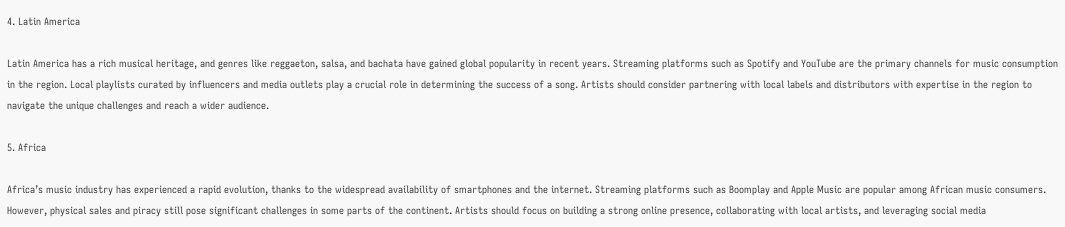4. Latin America

Latin America has a rich musical heritage, and genres like reggaeton, salsa, and bachata have gained global popularity in recent years. Streaming platforms such as Spotify and YouTube are the primary channels for music consumption in the region. Local playlists curated by influencers and media outlets play a crucial role in determining the success of a song. Artists should consider partnering with local labels and distributors with expertise in the region to navigate the unique challenges and reach a wider audience.

5. Africa

Africa’s music industry has experienced a rapid evolution, thanks to the widespread availability of smartphones and the internet. Streaming platforms such as Boomplay and Apple Music are popular among African music consumers. However, physical sales and piracy still pose significant challenges in some parts of the continent. Artists should focus on building a strong online presence, collaborating with local artists, and leveraging social media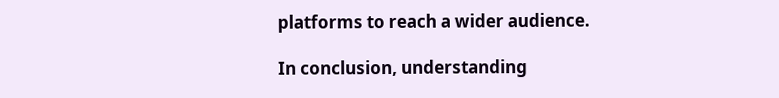platforms to reach a wider audience.

In conclusion, understanding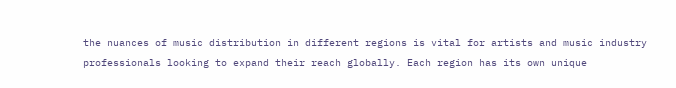the nuances of music distribution in different regions is vital for artists and music industry professionals looking to expand their reach globally. Each region has its own unique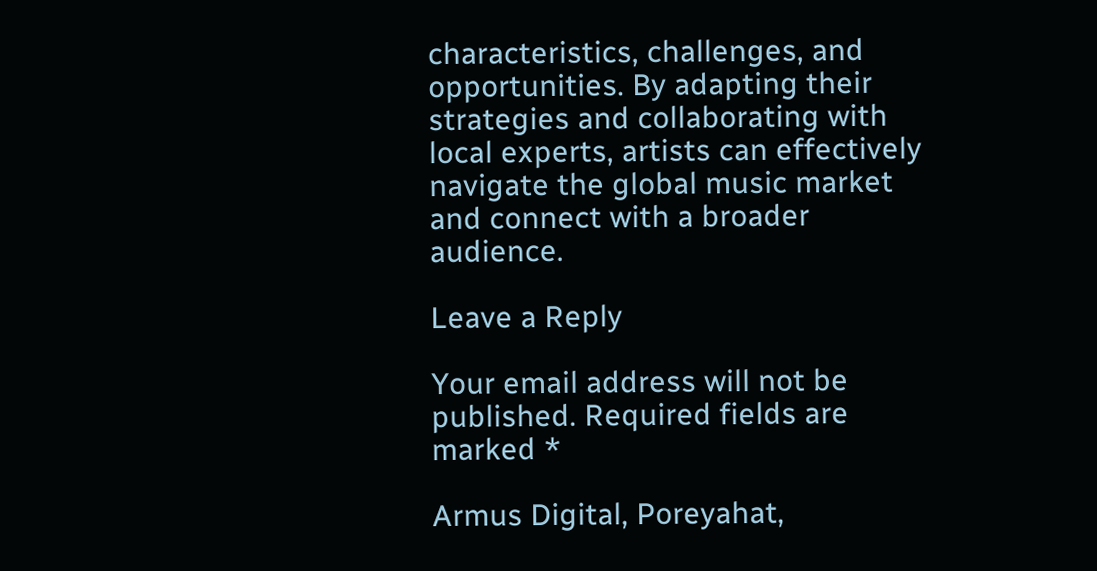characteristics, challenges, and opportunities. By adapting their strategies and collaborating with local experts, artists can effectively navigate the global music market and connect with a broader audience.

Leave a Reply

Your email address will not be published. Required fields are marked *

Armus Digital, Poreyahat,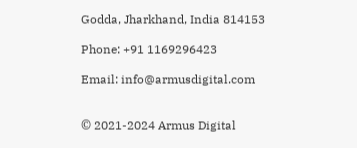Godda, Jharkhand, India 814153

Phone: +91 1169296423

Email: info@armusdigital.com


© 2021-2024 Armus Digital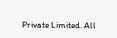Private Limited. All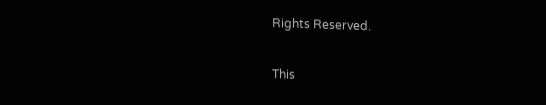Rights Reserved.

This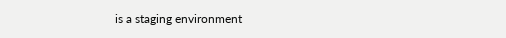is a staging environment